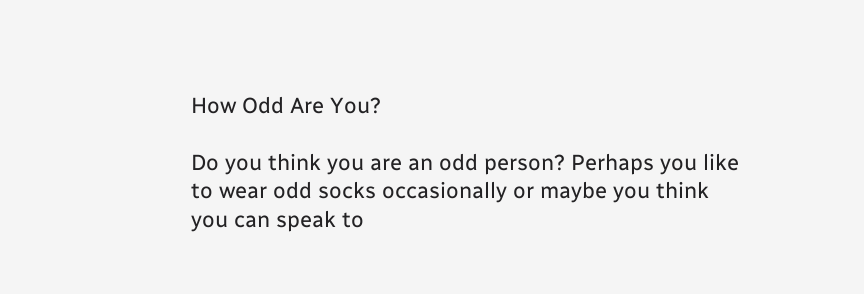How Odd Are You?

Do you think you are an odd person? Perhaps you like to wear odd socks occasionally or maybe you think you can speak to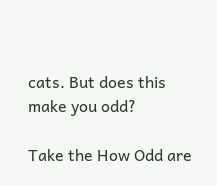cats. But does this make you odd?

Take the How Odd are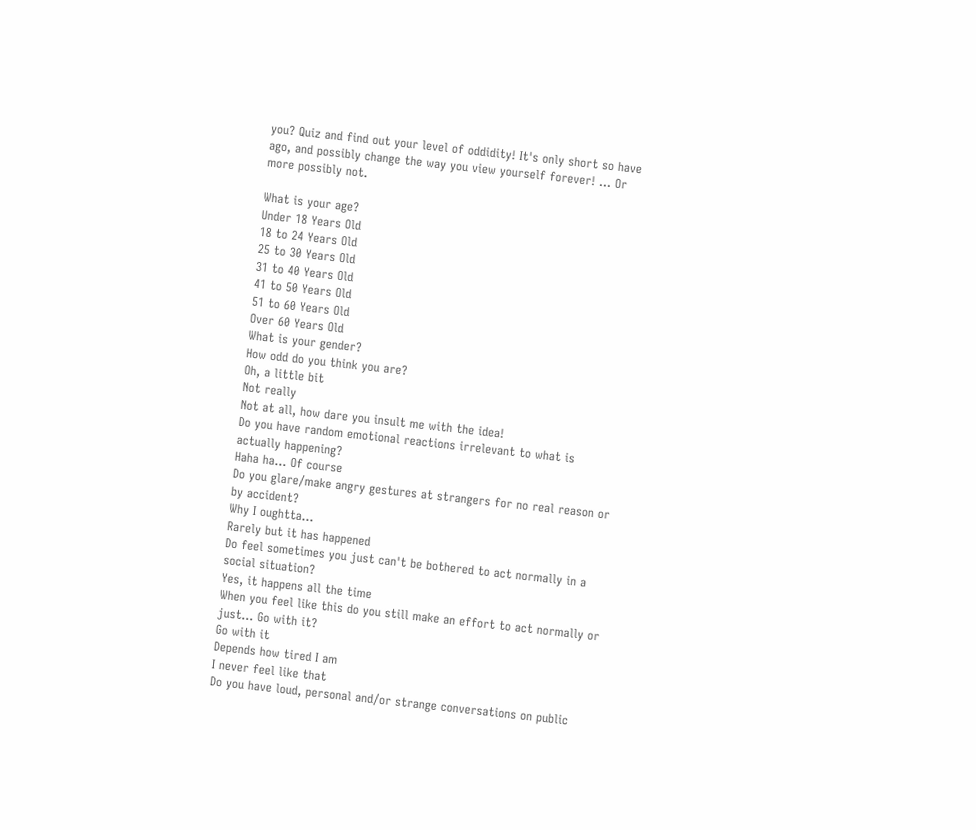you? Quiz and find out your level of oddidity! It's only short so have ago, and possibly change the way you view yourself forever! ... Or more possibly not.

What is your age?
Under 18 Years Old
18 to 24 Years Old
25 to 30 Years Old
31 to 40 Years Old
41 to 50 Years Old
51 to 60 Years Old
Over 60 Years Old
What is your gender?
How odd do you think you are?
Oh, a little bit
Not really
Not at all, how dare you insult me with the idea!
Do you have random emotional reactions irrelevant to what is actually happening?
Haha ha... Of course
Do you glare/make angry gestures at strangers for no real reason or by accident?
Why I oughtta...
Rarely but it has happened
Do feel sometimes you just can't be bothered to act normally in a social situation?
Yes, it happens all the time
When you feel like this do you still make an effort to act normally or just... Go with it?
Go with it
Depends how tired I am
I never feel like that
Do you have loud, personal and/or strange conversations on public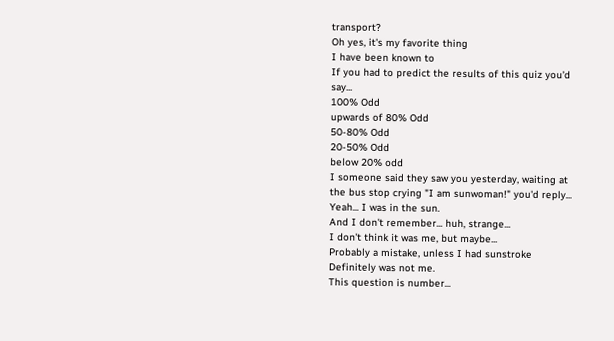transport?
Oh yes, it's my favorite thing
I have been known to
If you had to predict the results of this quiz you'd say...
100% Odd
upwards of 80% Odd
50-80% Odd
20-50% Odd
below 20% odd
I someone said they saw you yesterday, waiting at the bus stop crying "I am sunwoman!" you'd reply...
Yeah... I was in the sun.
And I don't remember... huh, strange...
I don't think it was me, but maybe...
Probably a mistake, unless I had sunstroke
Definitely was not me.
This question is number...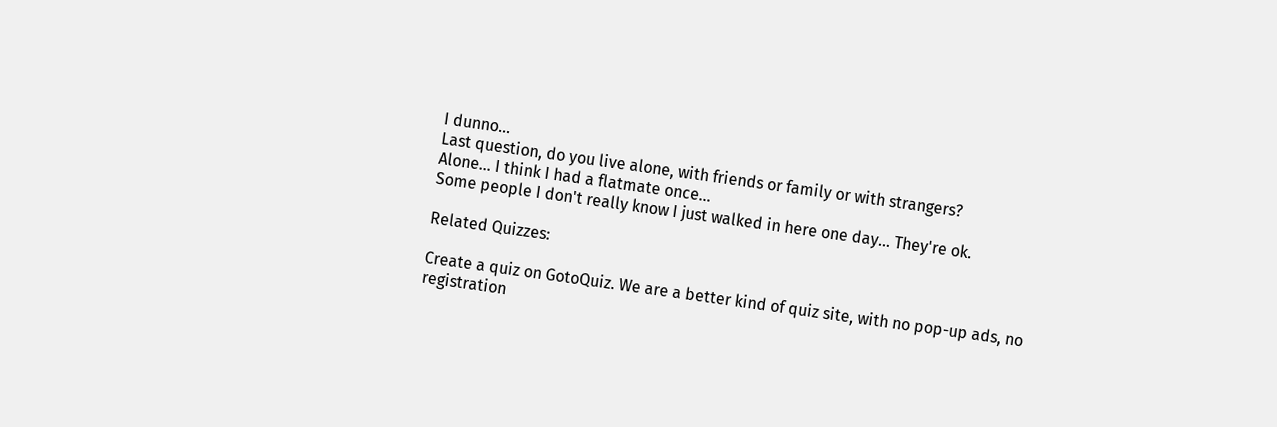I dunno...
Last question, do you live alone, with friends or family or with strangers?
Alone... I think I had a flatmate once...
Some people I don't really know I just walked in here one day... They're ok.

Related Quizzes:

Create a quiz on GotoQuiz. We are a better kind of quiz site, with no pop-up ads, no registration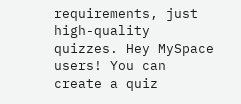requirements, just high-quality quizzes. Hey MySpace users! You can create a quiz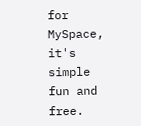for MySpace, it's simple fun and free.